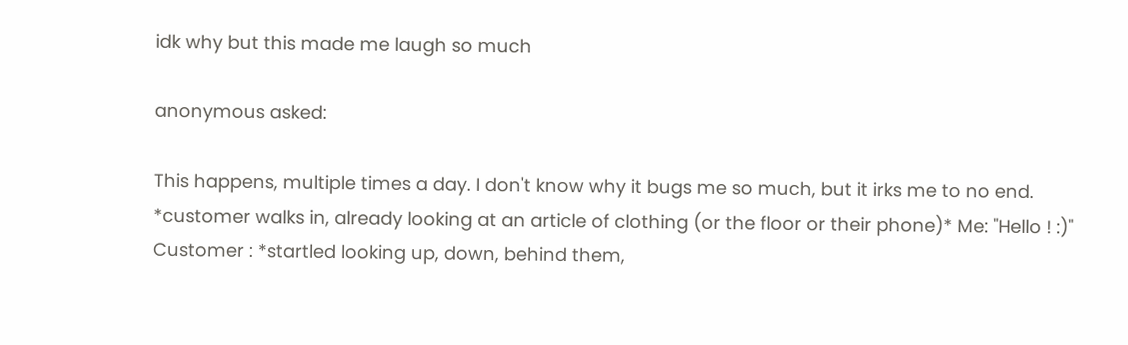idk why but this made me laugh so much

anonymous asked:

This happens, multiple times a day. I don't know why it bugs me so much, but it irks me to no end. *customer walks in, already looking at an article of clothing (or the floor or their phone)* Me: "Hello ! :)" Customer : *startled looking up, down, behind them,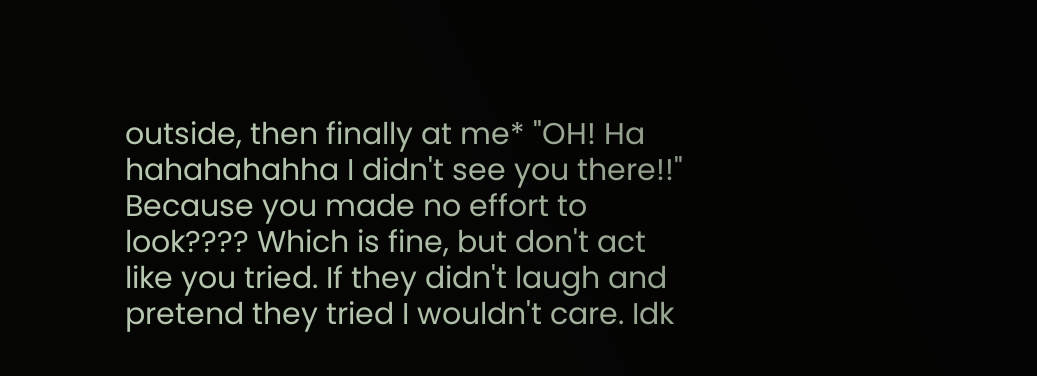outside, then finally at me* "OH! Ha hahahahahha I didn't see you there!!" Because you made no effort to look???? Which is fine, but don't act like you tried. If they didn't laugh and pretend they tried I wouldn't care. Idk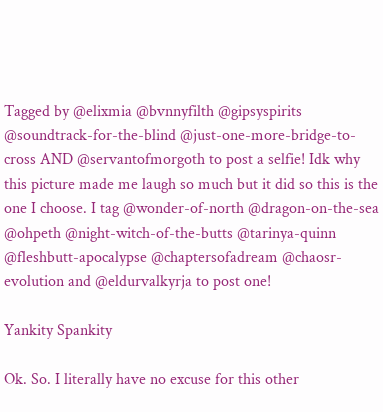Tagged by @elixmia @bvnnyfilth @gipsyspirits @soundtrack-for-the-blind @just-one-more-bridge-to-cross AND @servantofmorgoth to post a selfie! Idk why this picture made me laugh so much but it did so this is the one I choose. I tag @wonder-of-north @dragon-on-the-sea @ohpeth @night-witch-of-the-butts @tarinya-quinn @fleshbutt-apocalypse @chaptersofadream @chaosr-evolution and @eldurvalkyrja to post one!

Yankity Spankity

Ok. So. I literally have no excuse for this other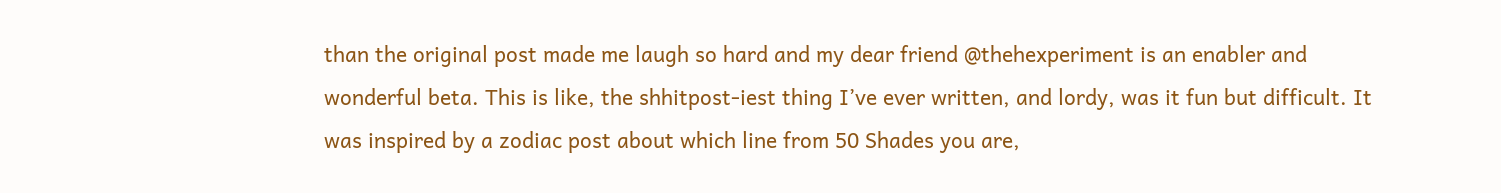than the original post made me laugh so hard and my dear friend @thehexperiment is an enabler and wonderful beta. This is like, the shhitpost-iest thing I’ve ever written, and lordy, was it fun but difficult. It was inspired by a zodiac post about which line from 50 Shades you are,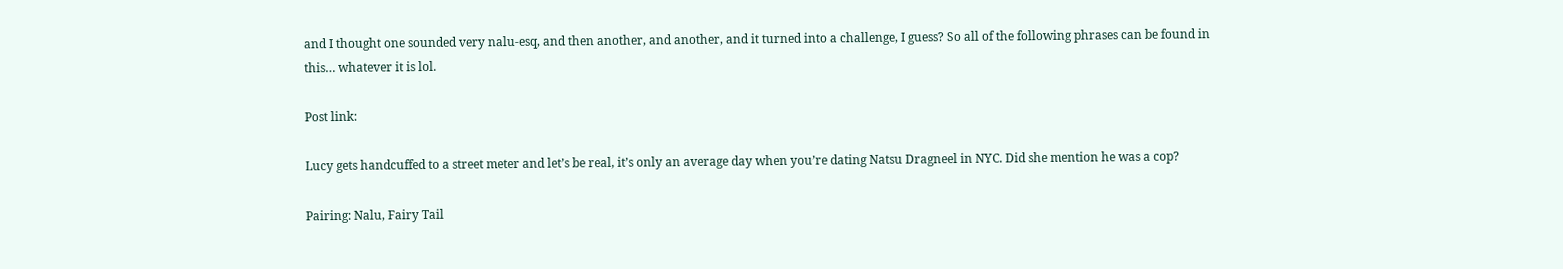and I thought one sounded very nalu-esq, and then another, and another, and it turned into a challenge, I guess? So all of the following phrases can be found in this… whatever it is lol.

Post link:

Lucy gets handcuffed to a street meter and let’s be real, it’s only an average day when you’re dating Natsu Dragneel in NYC. Did she mention he was a cop?

Pairing: Nalu, Fairy Tail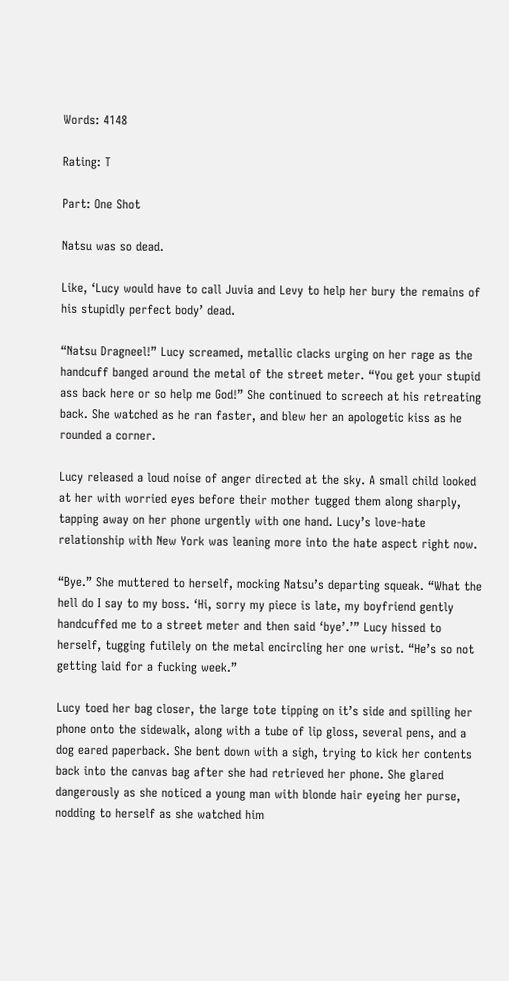Words: 4148

Rating: T

Part: One Shot

Natsu was so dead.

Like, ‘Lucy would have to call Juvia and Levy to help her bury the remains of his stupidly perfect body’ dead.

“Natsu Dragneel!” Lucy screamed, metallic clacks urging on her rage as the handcuff banged around the metal of the street meter. “You get your stupid ass back here or so help me God!” She continued to screech at his retreating back. She watched as he ran faster, and blew her an apologetic kiss as he rounded a corner.

Lucy released a loud noise of anger directed at the sky. A small child looked at her with worried eyes before their mother tugged them along sharply, tapping away on her phone urgently with one hand. Lucy’s love-hate relationship with New York was leaning more into the hate aspect right now.

“Bye.” She muttered to herself, mocking Natsu’s departing squeak. “What the hell do I say to my boss. ‘Hi, sorry my piece is late, my boyfriend gently handcuffed me to a street meter and then said ‘bye’.’” Lucy hissed to herself, tugging futilely on the metal encircling her one wrist. “He’s so not getting laid for a fucking week.”

Lucy toed her bag closer, the large tote tipping on it’s side and spilling her phone onto the sidewalk, along with a tube of lip gloss, several pens, and a dog eared paperback. She bent down with a sigh, trying to kick her contents back into the canvas bag after she had retrieved her phone. She glared dangerously as she noticed a young man with blonde hair eyeing her purse, nodding to herself as she watched him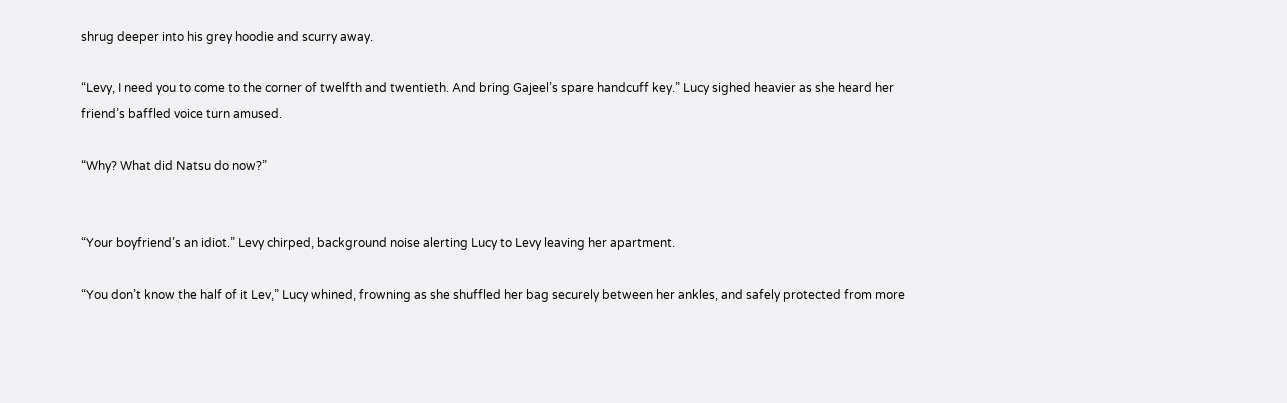shrug deeper into his grey hoodie and scurry away.

“Levy, I need you to come to the corner of twelfth and twentieth. And bring Gajeel’s spare handcuff key.” Lucy sighed heavier as she heard her friend’s baffled voice turn amused.

“Why? What did Natsu do now?”


“Your boyfriend’s an idiot.” Levy chirped, background noise alerting Lucy to Levy leaving her apartment.

“You don’t know the half of it Lev,” Lucy whined, frowning as she shuffled her bag securely between her ankles, and safely protected from more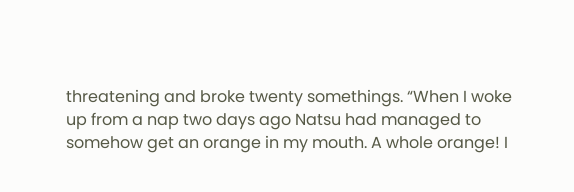threatening and broke twenty somethings. “When I woke up from a nap two days ago Natsu had managed to somehow get an orange in my mouth. A whole orange! I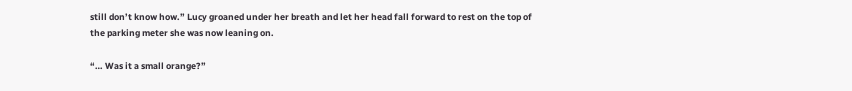still don’t know how.” Lucy groaned under her breath and let her head fall forward to rest on the top of the parking meter she was now leaning on.

“… Was it a small orange?”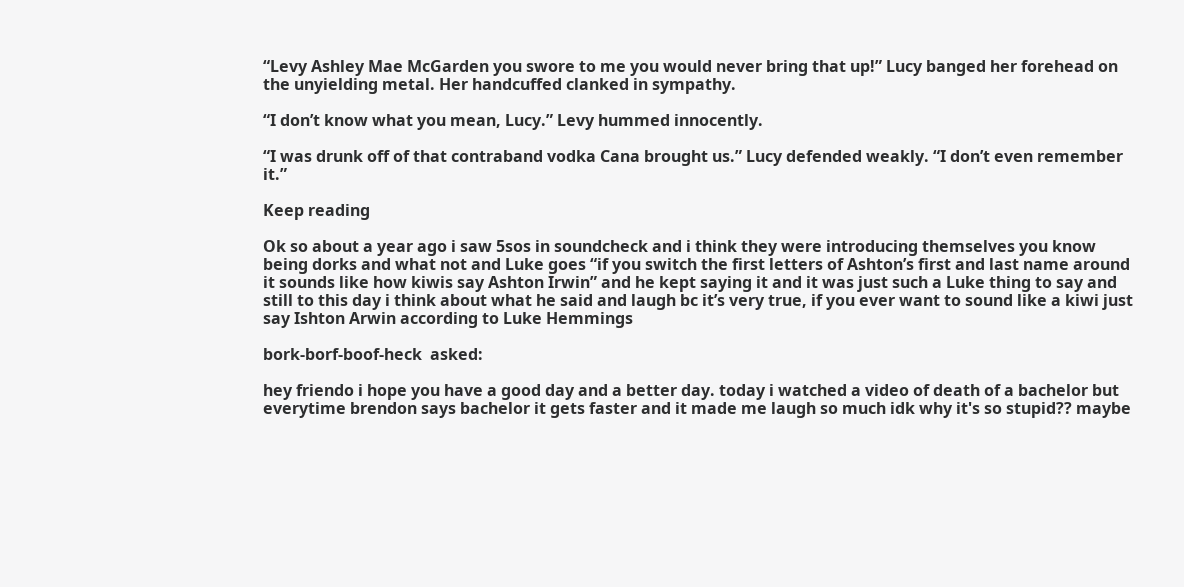“Levy Ashley Mae McGarden you swore to me you would never bring that up!” Lucy banged her forehead on the unyielding metal. Her handcuffed clanked in sympathy.

“I don’t know what you mean, Lucy.” Levy hummed innocently.

“I was drunk off of that contraband vodka Cana brought us.” Lucy defended weakly. “I don’t even remember it.”

Keep reading

Ok so about a year ago i saw 5sos in soundcheck and i think they were introducing themselves you know being dorks and what not and Luke goes “if you switch the first letters of Ashton’s first and last name around it sounds like how kiwis say Ashton Irwin” and he kept saying it and it was just such a Luke thing to say and still to this day i think about what he said and laugh bc it’s very true, if you ever want to sound like a kiwi just say Ishton Arwin according to Luke Hemmings

bork-borf-boof-heck  asked:

hey friendo i hope you have a good day and a better day. today i watched a video of death of a bachelor but everytime brendon says bachelor it gets faster and it made me laugh so much idk why it's so stupid?? maybe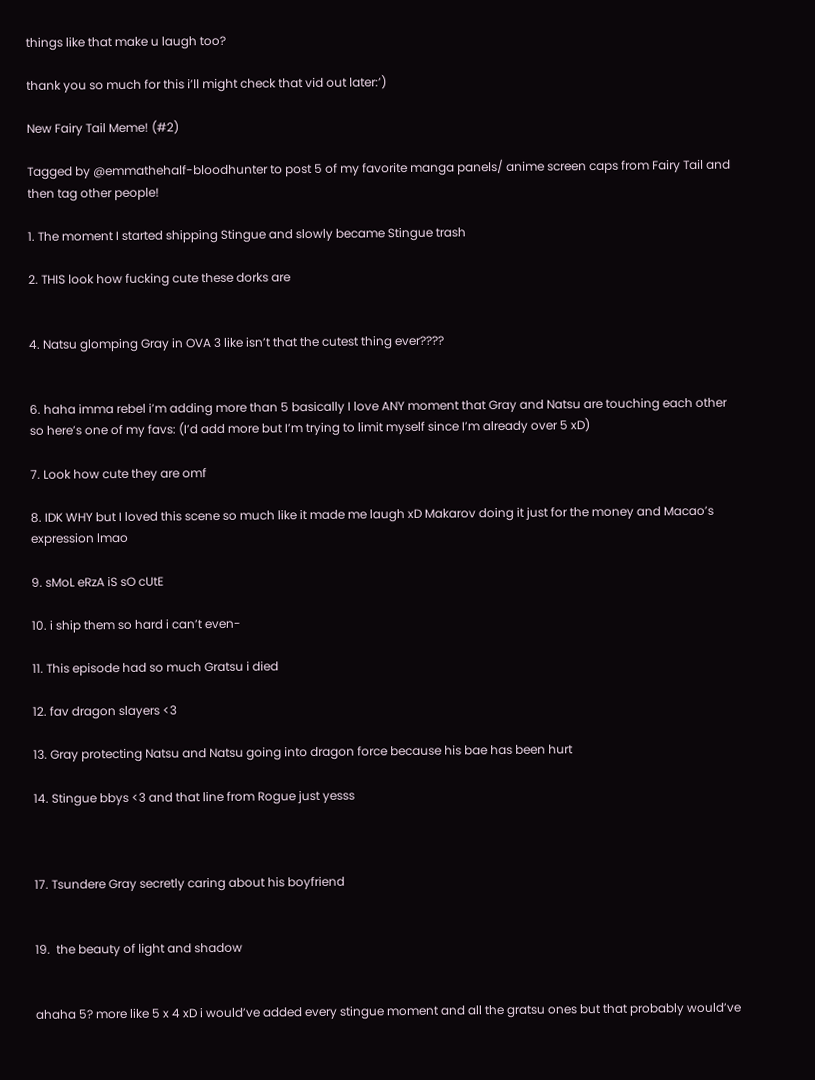things like that make u laugh too?

thank you so much for this i’ll might check that vid out later:’)

New Fairy Tail Meme! (#2)

Tagged by @emmathehalf-bloodhunter to post 5 of my favorite manga panels/ anime screen caps from Fairy Tail and then tag other people!

1. The moment I started shipping Stingue and slowly became Stingue trash

2. THIS look how fucking cute these dorks are


4. Natsu glomping Gray in OVA 3 like isn’t that the cutest thing ever????


6. haha imma rebel i’m adding more than 5 basically I love ANY moment that Gray and Natsu are touching each other so here’s one of my favs: (I’d add more but I’m trying to limit myself since I’m already over 5 xD)

7. Look how cute they are omf

8. IDK WHY but I loved this scene so much like it made me laugh xD Makarov doing it just for the money and Macao’s expression lmao

9. sMoL eRzA iS sO cUtE

10. i ship them so hard i can’t even-

11. This episode had so much Gratsu i died

12. fav dragon slayers <3

13. Gray protecting Natsu and Natsu going into dragon force because his bae has been hurt

14. Stingue bbys <3 and that line from Rogue just yesss



17. Tsundere Gray secretly caring about his boyfriend


19.  the beauty of light and shadow


ahaha 5? more like 5 x 4 xD i would’ve added every stingue moment and all the gratsu ones but that probably would’ve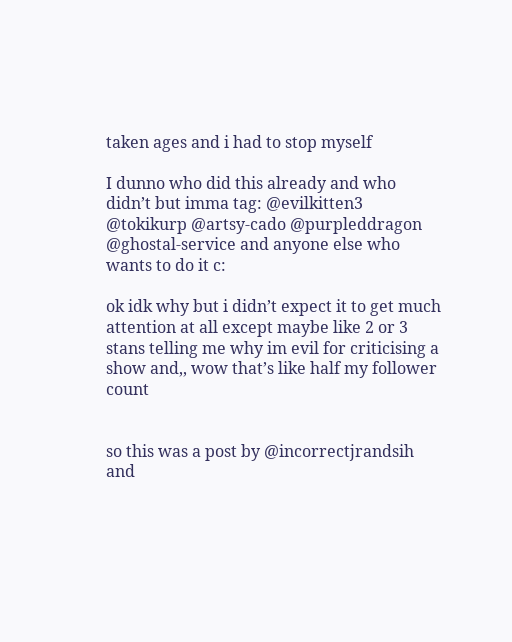taken ages and i had to stop myself

I dunno who did this already and who didn’t but imma tag: @evilkitten3 @tokikurp @artsy-cado @purpleddragon @ghostal-service and anyone else who wants to do it c:

ok idk why but i didn’t expect it to get much attention at all except maybe like 2 or 3 stans telling me why im evil for criticising a show and,, wow that’s like half my follower count


so this was a post by @incorrectjrandsih and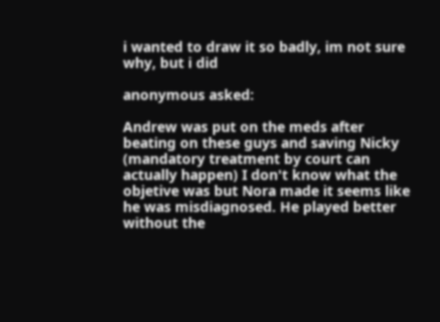i wanted to draw it so badly, im not sure why, but i did

anonymous asked:

Andrew was put on the meds after beating on these guys and saving Nicky (mandatory treatment by court can actually happen) I don't know what the objetive was but Nora made it seems like he was misdiagnosed. He played better without the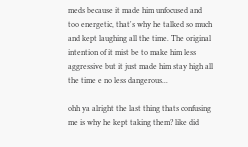meds because it made him unfocused and too energetic, that's why he talked so much and kept laughing all the time. The original intention of it mist be to make him less aggressive but it just made him stay high all the time e no less dangerous...

ohh ya alright the last thing thats confusing me is why he kept taking them? like did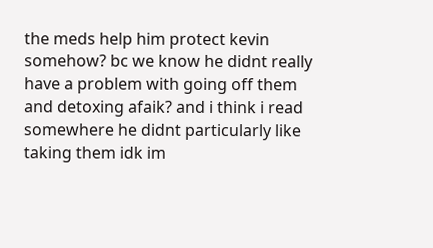the meds help him protect kevin somehow? bc we know he didnt really have a problem with going off them and detoxing afaik? and i think i read somewhere he didnt particularly like taking them idk im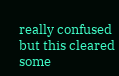really confused but this cleared some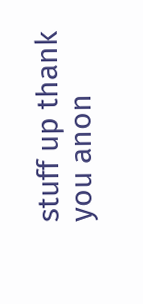stuff up thank you anon